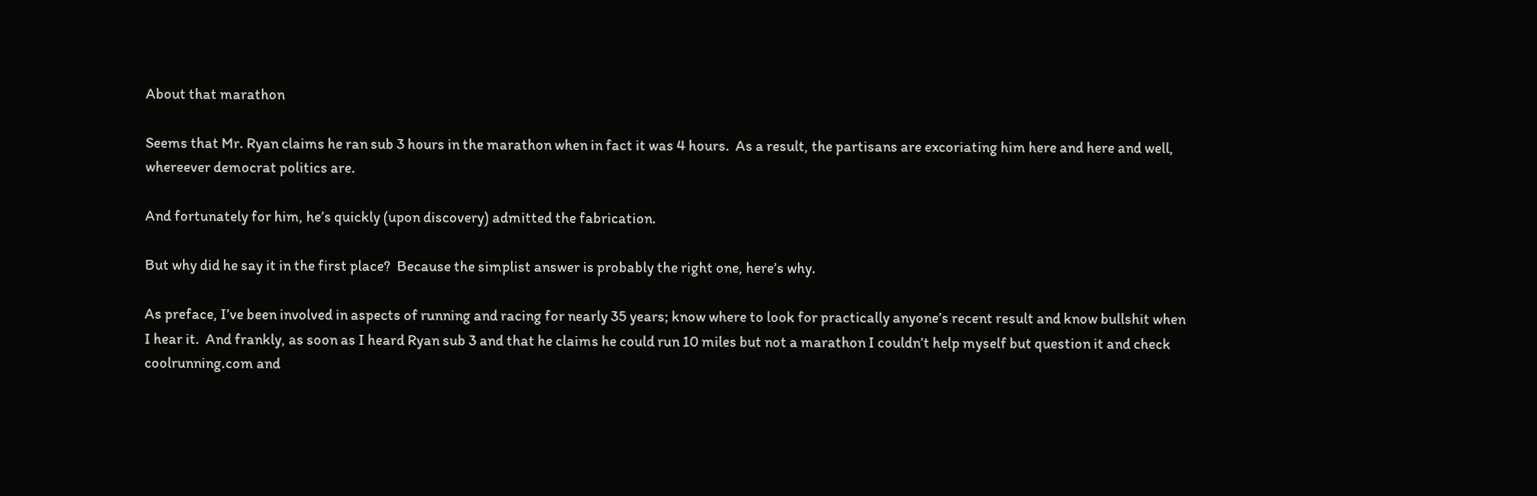About that marathon

Seems that Mr. Ryan claims he ran sub 3 hours in the marathon when in fact it was 4 hours.  As a result, the partisans are excoriating him here and here and well, whereever democrat politics are.

And fortunately for him, he’s quickly (upon discovery) admitted the fabrication.

But why did he say it in the first place?  Because the simplist answer is probably the right one, here’s why.

As preface, I’ve been involved in aspects of running and racing for nearly 35 years; know where to look for practically anyone’s recent result and know bullshit when I hear it.  And frankly, as soon as I heard Ryan sub 3 and that he claims he could run 10 miles but not a marathon I couldn’t help myself but question it and check coolrunning.com and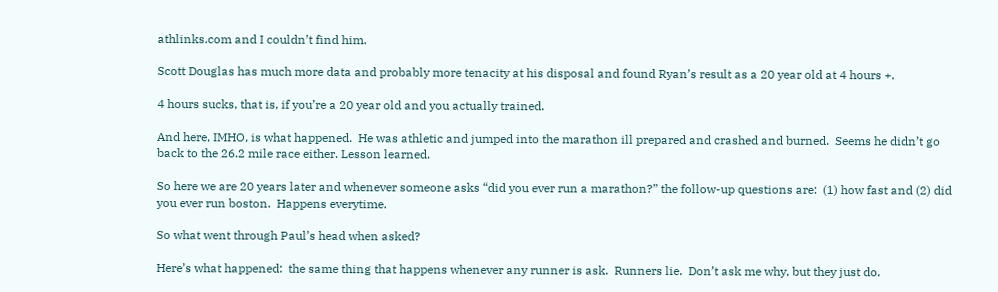athlinks.com and I couldn’t find him.

Scott Douglas has much more data and probably more tenacity at his disposal and found Ryan’s result as a 20 year old at 4 hours +.

4 hours sucks, that is, if you’re a 20 year old and you actually trained.

And here, IMHO, is what happened.  He was athletic and jumped into the marathon ill prepared and crashed and burned.  Seems he didn’t go back to the 26.2 mile race either. Lesson learned.

So here we are 20 years later and whenever someone asks “did you ever run a marathon?” the follow-up questions are:  (1) how fast and (2) did you ever run boston.  Happens everytime.

So what went through Paul’s head when asked?

Here’s what happened:  the same thing that happens whenever any runner is ask.  Runners lie.  Don’t ask me why, but they just do.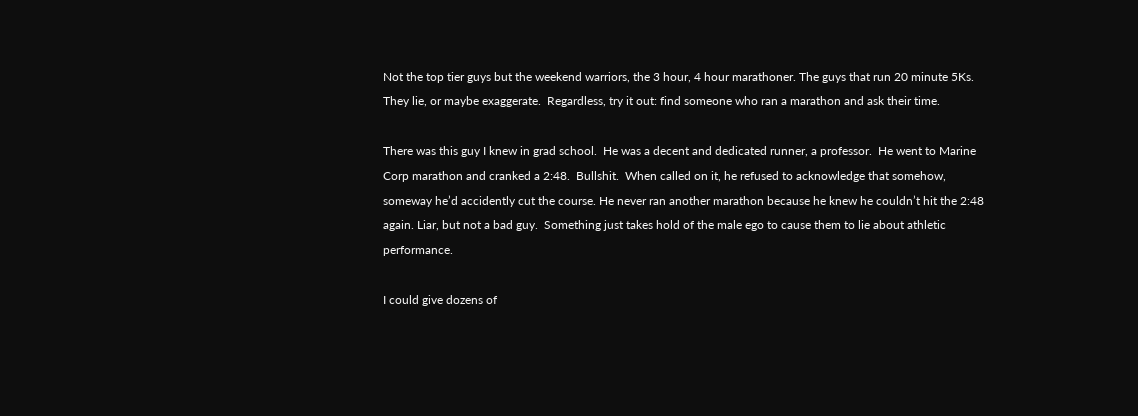Not the top tier guys but the weekend warriors, the 3 hour, 4 hour marathoner. The guys that run 20 minute 5Ks.  They lie, or maybe exaggerate.  Regardless, try it out: find someone who ran a marathon and ask their time.

There was this guy I knew in grad school.  He was a decent and dedicated runner, a professor.  He went to Marine Corp marathon and cranked a 2:48.  Bullshit.  When called on it, he refused to acknowledge that somehow, someway he’d accidently cut the course. He never ran another marathon because he knew he couldn’t hit the 2:48 again. Liar, but not a bad guy.  Something just takes hold of the male ego to cause them to lie about athletic performance.

I could give dozens of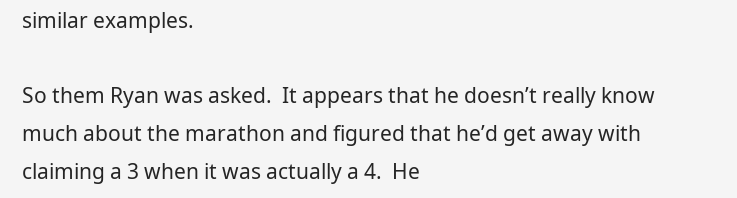similar examples.

So them Ryan was asked.  It appears that he doesn’t really know much about the marathon and figured that he’d get away with claiming a 3 when it was actually a 4.  He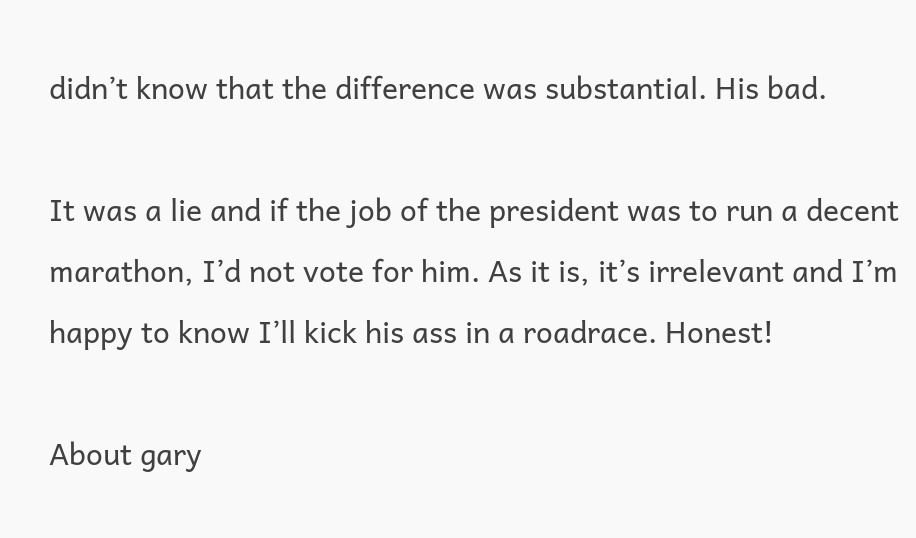didn’t know that the difference was substantial. His bad.

It was a lie and if the job of the president was to run a decent marathon, I’d not vote for him. As it is, it’s irrelevant and I’m happy to know I’ll kick his ass in a roadrace. Honest!

About gary